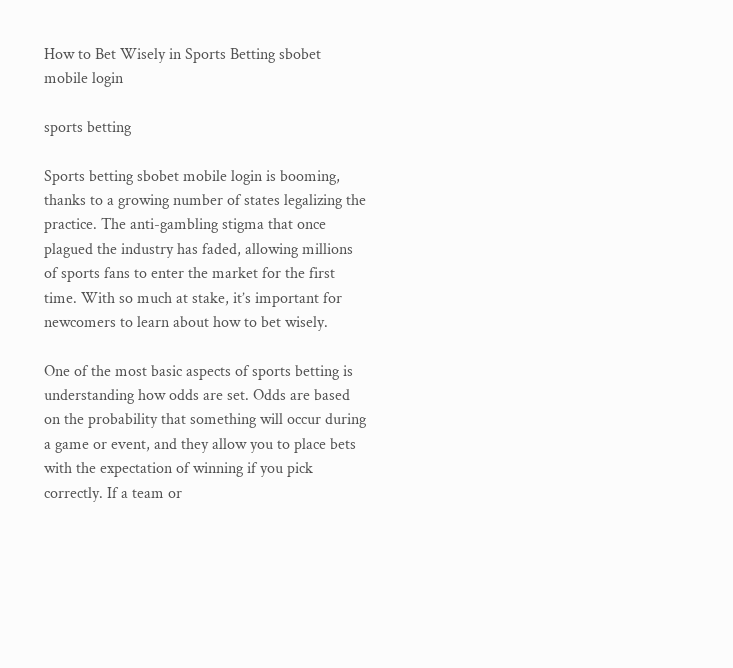How to Bet Wisely in Sports Betting sbobet mobile login

sports betting

Sports betting sbobet mobile login is booming, thanks to a growing number of states legalizing the practice. The anti-gambling stigma that once plagued the industry has faded, allowing millions of sports fans to enter the market for the first time. With so much at stake, it’s important for newcomers to learn about how to bet wisely.

One of the most basic aspects of sports betting is understanding how odds are set. Odds are based on the probability that something will occur during a game or event, and they allow you to place bets with the expectation of winning if you pick correctly. If a team or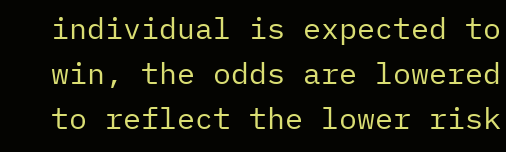individual is expected to win, the odds are lowered to reflect the lower risk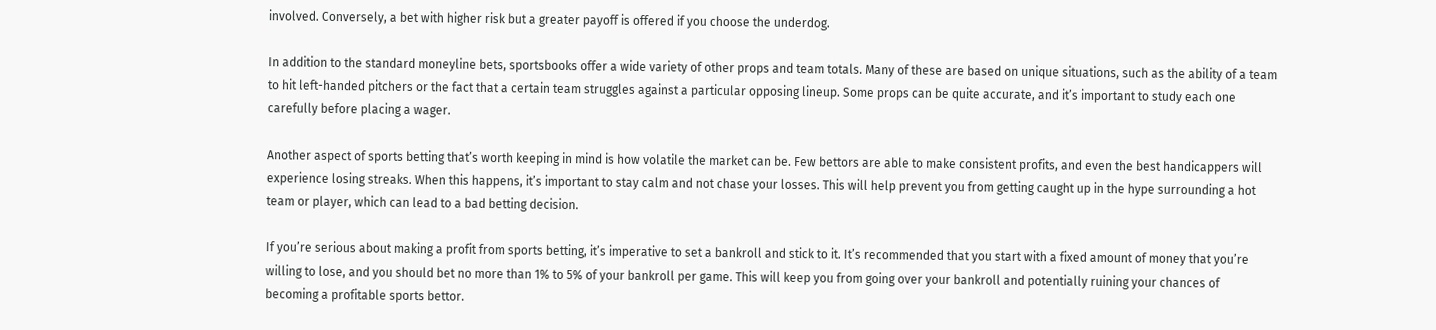involved. Conversely, a bet with higher risk but a greater payoff is offered if you choose the underdog.

In addition to the standard moneyline bets, sportsbooks offer a wide variety of other props and team totals. Many of these are based on unique situations, such as the ability of a team to hit left-handed pitchers or the fact that a certain team struggles against a particular opposing lineup. Some props can be quite accurate, and it’s important to study each one carefully before placing a wager.

Another aspect of sports betting that’s worth keeping in mind is how volatile the market can be. Few bettors are able to make consistent profits, and even the best handicappers will experience losing streaks. When this happens, it’s important to stay calm and not chase your losses. This will help prevent you from getting caught up in the hype surrounding a hot team or player, which can lead to a bad betting decision.

If you’re serious about making a profit from sports betting, it’s imperative to set a bankroll and stick to it. It’s recommended that you start with a fixed amount of money that you’re willing to lose, and you should bet no more than 1% to 5% of your bankroll per game. This will keep you from going over your bankroll and potentially ruining your chances of becoming a profitable sports bettor.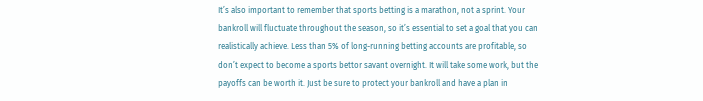It’s also important to remember that sports betting is a marathon, not a sprint. Your bankroll will fluctuate throughout the season, so it’s essential to set a goal that you can realistically achieve. Less than 5% of long-running betting accounts are profitable, so don’t expect to become a sports bettor savant overnight. It will take some work, but the payoffs can be worth it. Just be sure to protect your bankroll and have a plan in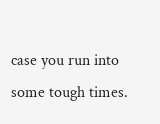case you run into some tough times.